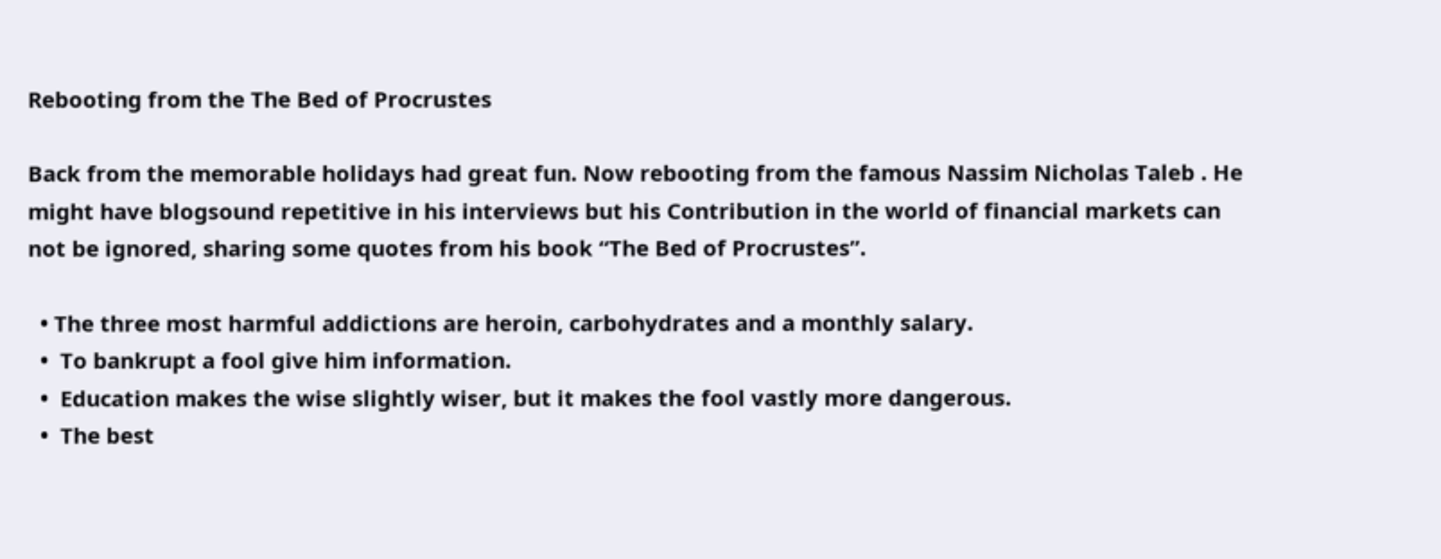Rebooting from the The Bed of Procrustes

Back from the memorable holidays had great fun. Now rebooting from the famous Nassim Nicholas Taleb . He might have blogsound repetitive in his interviews but his Contribution in the world of financial markets can not be ignored, sharing some quotes from his book “The Bed of Procrustes”.

  • The three most harmful addictions are heroin, carbohydrates and a monthly salary.
  •  To bankrupt a fool give him information.
  •  Education makes the wise slightly wiser, but it makes the fool vastly more dangerous.
  •  The best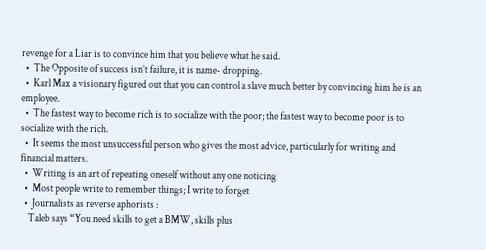revenge for a Liar is to convince him that you believe what he said.
  •  The Opposite of success isn’t failure, it is name- dropping.
  •  Karl Max a visionary figured out that you can control a slave much better by convincing him he is an employee.
  •  The fastest way to become rich is to socialize with the poor; the fastest way to become poor is to socialize with the rich.
  •  It seems the most unsuccessful person who gives the most advice, particularly for writing and financial matters.
  •  Writing is an art of repeating oneself without any one noticing
  •  Most people write to remember things; I write to forget
  •  Journalists as reverse aphorists :
    Taleb says “You need skills to get a BMW, skills plus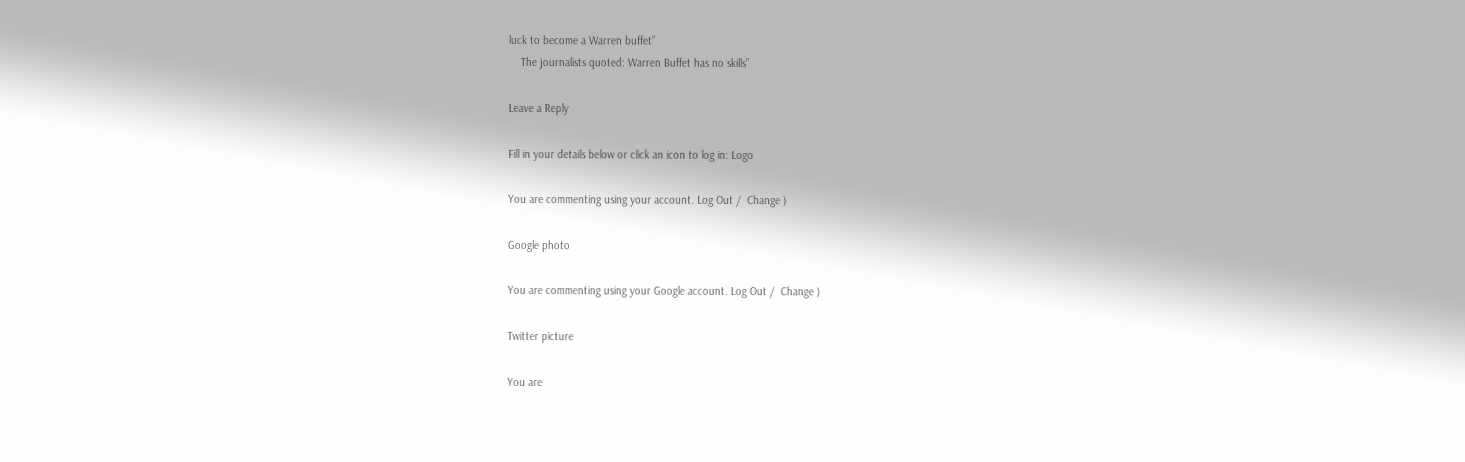luck to become a Warren buffet”
    The journalists quoted: Warren Buffet has no skills”

Leave a Reply

Fill in your details below or click an icon to log in: Logo

You are commenting using your account. Log Out /  Change )

Google photo

You are commenting using your Google account. Log Out /  Change )

Twitter picture

You are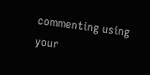commenting using your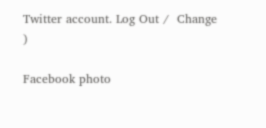Twitter account. Log Out /  Change )

Facebook photo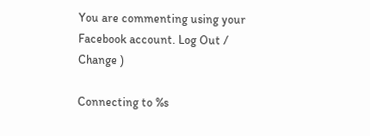You are commenting using your Facebook account. Log Out /  Change )

Connecting to %s